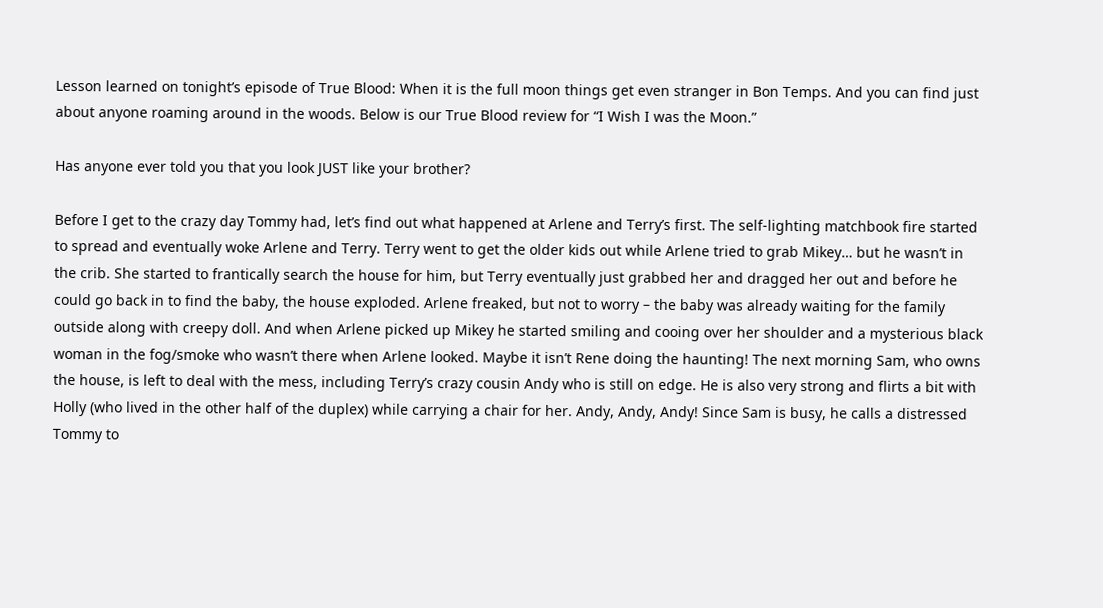Lesson learned on tonight’s episode of True Blood: When it is the full moon things get even stranger in Bon Temps. And you can find just about anyone roaming around in the woods. Below is our True Blood review for “I Wish I was the Moon.”

Has anyone ever told you that you look JUST like your brother?

Before I get to the crazy day Tommy had, let’s find out what happened at Arlene and Terry’s first. The self-lighting matchbook fire started to spread and eventually woke Arlene and Terry. Terry went to get the older kids out while Arlene tried to grab Mikey… but he wasn’t in the crib. She started to frantically search the house for him, but Terry eventually just grabbed her and dragged her out and before he could go back in to find the baby, the house exploded. Arlene freaked, but not to worry – the baby was already waiting for the family outside along with creepy doll. And when Arlene picked up Mikey he started smiling and cooing over her shoulder and a mysterious black woman in the fog/smoke who wasn’t there when Arlene looked. Maybe it isn’t Rene doing the haunting! The next morning Sam, who owns the house, is left to deal with the mess, including Terry’s crazy cousin Andy who is still on edge. He is also very strong and flirts a bit with Holly (who lived in the other half of the duplex) while carrying a chair for her. Andy, Andy, Andy! Since Sam is busy, he calls a distressed Tommy to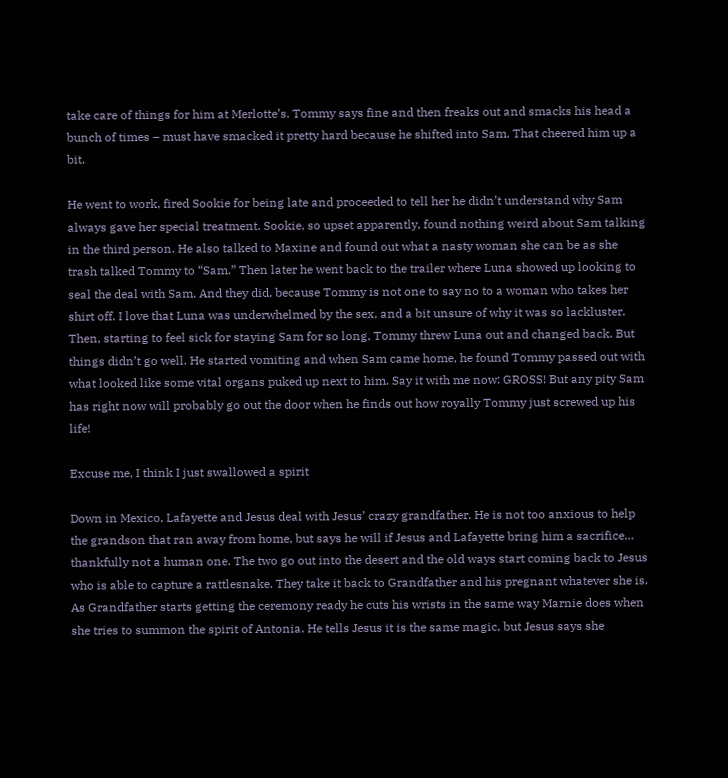take care of things for him at Merlotte’s. Tommy says fine and then freaks out and smacks his head a bunch of times – must have smacked it pretty hard because he shifted into Sam. That cheered him up a bit.

He went to work, fired Sookie for being late and proceeded to tell her he didn’t understand why Sam always gave her special treatment. Sookie, so upset apparently, found nothing weird about Sam talking in the third person. He also talked to Maxine and found out what a nasty woman she can be as she trash talked Tommy to “Sam.” Then later he went back to the trailer where Luna showed up looking to seal the deal with Sam. And they did, because Tommy is not one to say no to a woman who takes her shirt off. I love that Luna was underwhelmed by the sex, and a bit unsure of why it was so lackluster. Then, starting to feel sick for staying Sam for so long, Tommy threw Luna out and changed back. But things didn’t go well. He started vomiting and when Sam came home, he found Tommy passed out with what looked like some vital organs puked up next to him. Say it with me now: GROSS! But any pity Sam has right now will probably go out the door when he finds out how royally Tommy just screwed up his life!

Excuse me, I think I just swallowed a spirit

Down in Mexico, Lafayette and Jesus deal with Jesus’ crazy grandfather. He is not too anxious to help the grandson that ran away from home, but says he will if Jesus and Lafayette bring him a sacrifice… thankfully not a human one. The two go out into the desert and the old ways start coming back to Jesus who is able to capture a rattlesnake. They take it back to Grandfather and his pregnant whatever she is. As Grandfather starts getting the ceremony ready he cuts his wrists in the same way Marnie does when she tries to summon the spirit of Antonia. He tells Jesus it is the same magic, but Jesus says she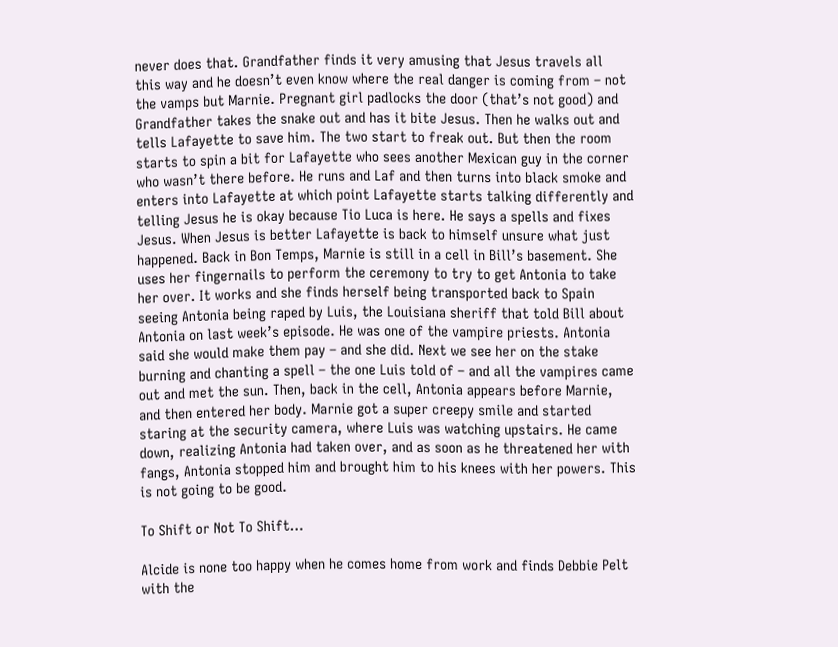never does that. Grandfather finds it very amusing that Jesus travels all this way and he doesn’t even know where the real danger is coming from – not the vamps but Marnie. Pregnant girl padlocks the door (that’s not good) and Grandfather takes the snake out and has it bite Jesus. Then he walks out and tells Lafayette to save him. The two start to freak out. But then the room starts to spin a bit for Lafayette who sees another Mexican guy in the corner who wasn’t there before. He runs and Laf and then turns into black smoke and enters into Lafayette at which point Lafayette starts talking differently and telling Jesus he is okay because Tio Luca is here. He says a spells and fixes Jesus. When Jesus is better Lafayette is back to himself unsure what just happened. Back in Bon Temps, Marnie is still in a cell in Bill’s basement. She uses her fingernails to perform the ceremony to try to get Antonia to take her over. It works and she finds herself being transported back to Spain seeing Antonia being raped by Luis, the Louisiana sheriff that told Bill about Antonia on last week’s episode. He was one of the vampire priests. Antonia said she would make them pay – and she did. Next we see her on the stake burning and chanting a spell – the one Luis told of – and all the vampires came out and met the sun. Then, back in the cell, Antonia appears before Marnie, and then entered her body. Marnie got a super creepy smile and started staring at the security camera, where Luis was watching upstairs. He came down, realizing Antonia had taken over, and as soon as he threatened her with fangs, Antonia stopped him and brought him to his knees with her powers. This is not going to be good.

To Shift or Not To Shift…

Alcide is none too happy when he comes home from work and finds Debbie Pelt with the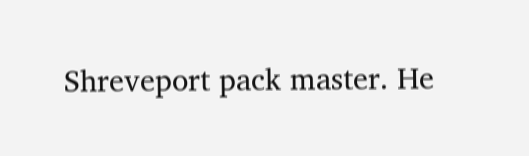Shreveport pack master. He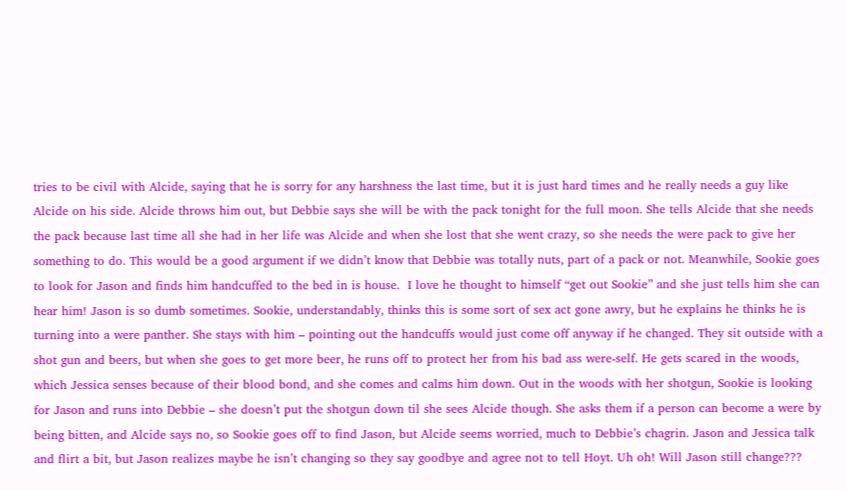tries to be civil with Alcide, saying that he is sorry for any harshness the last time, but it is just hard times and he really needs a guy like Alcide on his side. Alcide throws him out, but Debbie says she will be with the pack tonight for the full moon. She tells Alcide that she needs the pack because last time all she had in her life was Alcide and when she lost that she went crazy, so she needs the were pack to give her something to do. This would be a good argument if we didn’t know that Debbie was totally nuts, part of a pack or not. Meanwhile, Sookie goes to look for Jason and finds him handcuffed to the bed in is house.  I love he thought to himself “get out Sookie” and she just tells him she can hear him! Jason is so dumb sometimes. Sookie, understandably, thinks this is some sort of sex act gone awry, but he explains he thinks he is turning into a were panther. She stays with him – pointing out the handcuffs would just come off anyway if he changed. They sit outside with a shot gun and beers, but when she goes to get more beer, he runs off to protect her from his bad ass were-self. He gets scared in the woods, which Jessica senses because of their blood bond, and she comes and calms him down. Out in the woods with her shotgun, Sookie is looking for Jason and runs into Debbie – she doesn’t put the shotgun down til she sees Alcide though. She asks them if a person can become a were by being bitten, and Alcide says no, so Sookie goes off to find Jason, but Alcide seems worried, much to Debbie’s chagrin. Jason and Jessica talk and flirt a bit, but Jason realizes maybe he isn’t changing so they say goodbye and agree not to tell Hoyt. Uh oh! Will Jason still change???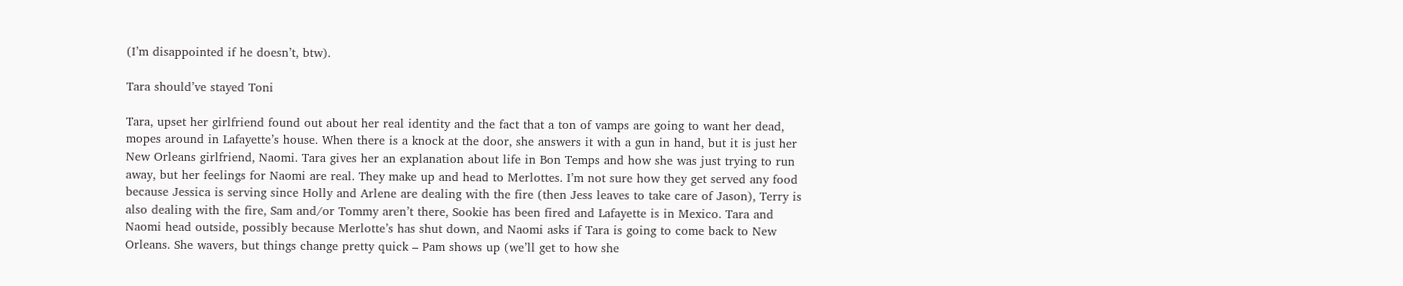(I’m disappointed if he doesn’t, btw).

Tara should’ve stayed Toni

Tara, upset her girlfriend found out about her real identity and the fact that a ton of vamps are going to want her dead, mopes around in Lafayette’s house. When there is a knock at the door, she answers it with a gun in hand, but it is just her New Orleans girlfriend, Naomi. Tara gives her an explanation about life in Bon Temps and how she was just trying to run away, but her feelings for Naomi are real. They make up and head to Merlottes. I’m not sure how they get served any food because Jessica is serving since Holly and Arlene are dealing with the fire (then Jess leaves to take care of Jason), Terry is also dealing with the fire, Sam and/or Tommy aren’t there, Sookie has been fired and Lafayette is in Mexico. Tara and Naomi head outside, possibly because Merlotte’s has shut down, and Naomi asks if Tara is going to come back to New Orleans. She wavers, but things change pretty quick – Pam shows up (we’ll get to how she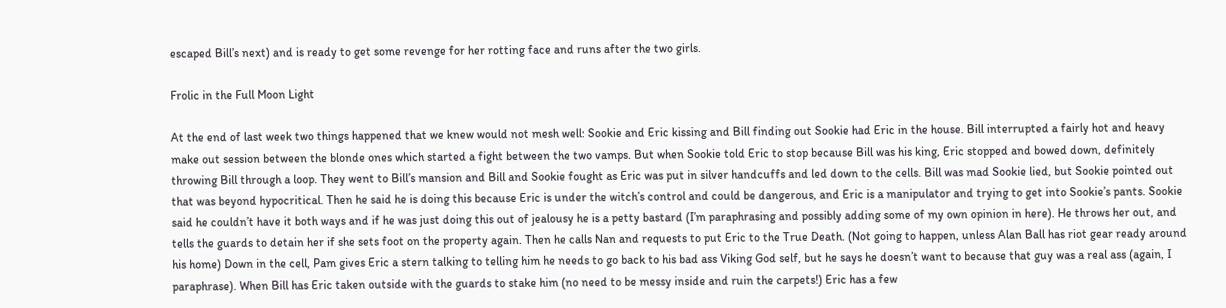escaped Bill’s next) and is ready to get some revenge for her rotting face and runs after the two girls.

Frolic in the Full Moon Light

At the end of last week two things happened that we knew would not mesh well: Sookie and Eric kissing and Bill finding out Sookie had Eric in the house. Bill interrupted a fairly hot and heavy make out session between the blonde ones which started a fight between the two vamps. But when Sookie told Eric to stop because Bill was his king, Eric stopped and bowed down, definitely throwing Bill through a loop. They went to Bill’s mansion and Bill and Sookie fought as Eric was put in silver handcuffs and led down to the cells. Bill was mad Sookie lied, but Sookie pointed out that was beyond hypocritical. Then he said he is doing this because Eric is under the witch’s control and could be dangerous, and Eric is a manipulator and trying to get into Sookie’s pants. Sookie said he couldn’t have it both ways and if he was just doing this out of jealousy he is a petty bastard (I’m paraphrasing and possibly adding some of my own opinion in here). He throws her out, and tells the guards to detain her if she sets foot on the property again. Then he calls Nan and requests to put Eric to the True Death. (Not going to happen, unless Alan Ball has riot gear ready around his home) Down in the cell, Pam gives Eric a stern talking to telling him he needs to go back to his bad ass Viking God self, but he says he doesn’t want to because that guy was a real ass (again, I paraphrase). When Bill has Eric taken outside with the guards to stake him (no need to be messy inside and ruin the carpets!) Eric has a few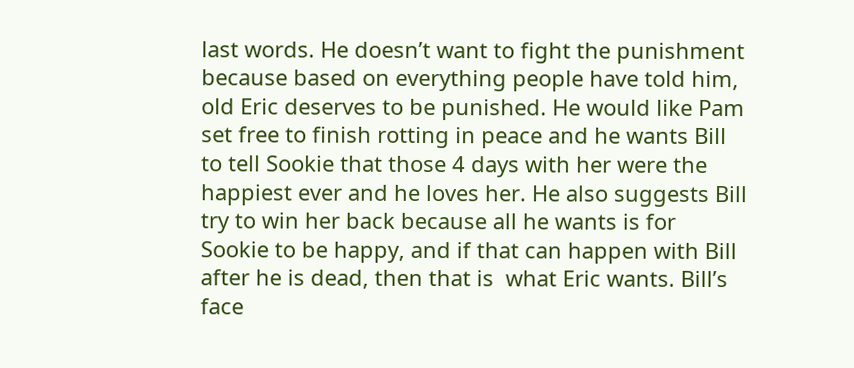last words. He doesn’t want to fight the punishment because based on everything people have told him, old Eric deserves to be punished. He would like Pam set free to finish rotting in peace and he wants Bill to tell Sookie that those 4 days with her were the happiest ever and he loves her. He also suggests Bill try to win her back because all he wants is for Sookie to be happy, and if that can happen with Bill after he is dead, then that is  what Eric wants. Bill’s face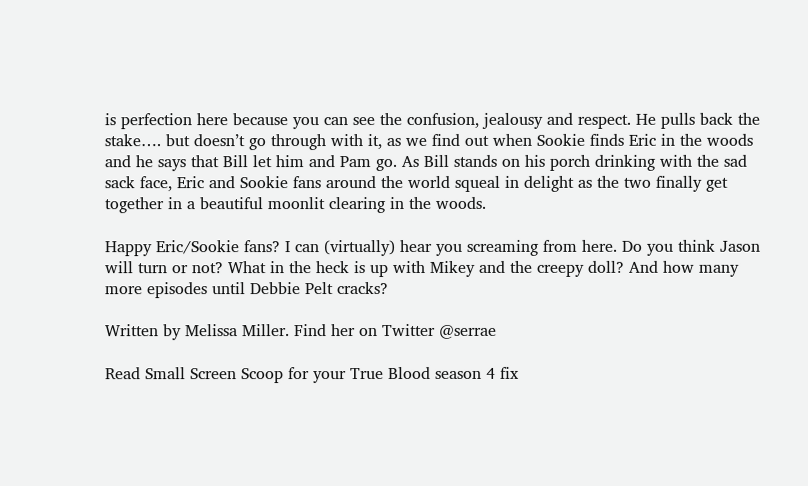is perfection here because you can see the confusion, jealousy and respect. He pulls back the stake…. but doesn’t go through with it, as we find out when Sookie finds Eric in the woods and he says that Bill let him and Pam go. As Bill stands on his porch drinking with the sad sack face, Eric and Sookie fans around the world squeal in delight as the two finally get together in a beautiful moonlit clearing in the woods.

Happy Eric/Sookie fans? I can (virtually) hear you screaming from here. Do you think Jason will turn or not? What in the heck is up with Mikey and the creepy doll? And how many more episodes until Debbie Pelt cracks?

Written by Melissa Miller. Find her on Twitter @serrae

Read Small Screen Scoop for your True Blood season 4 fix